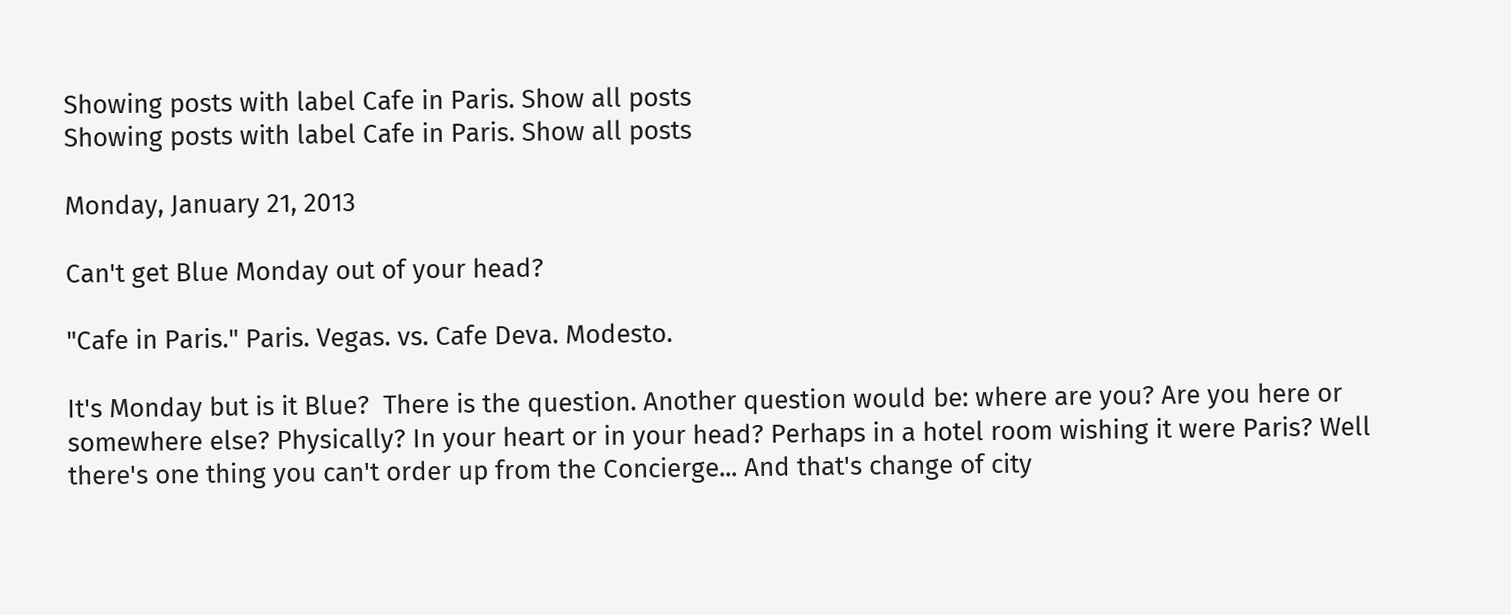Showing posts with label Cafe in Paris. Show all posts
Showing posts with label Cafe in Paris. Show all posts

Monday, January 21, 2013

Can't get Blue Monday out of your head?

"Cafe in Paris." Paris. Vegas. vs. Cafe Deva. Modesto.

It's Monday but is it Blue?  There is the question. Another question would be: where are you? Are you here or somewhere else? Physically? In your heart or in your head? Perhaps in a hotel room wishing it were Paris? Well there's one thing you can't order up from the Concierge... And that's change of city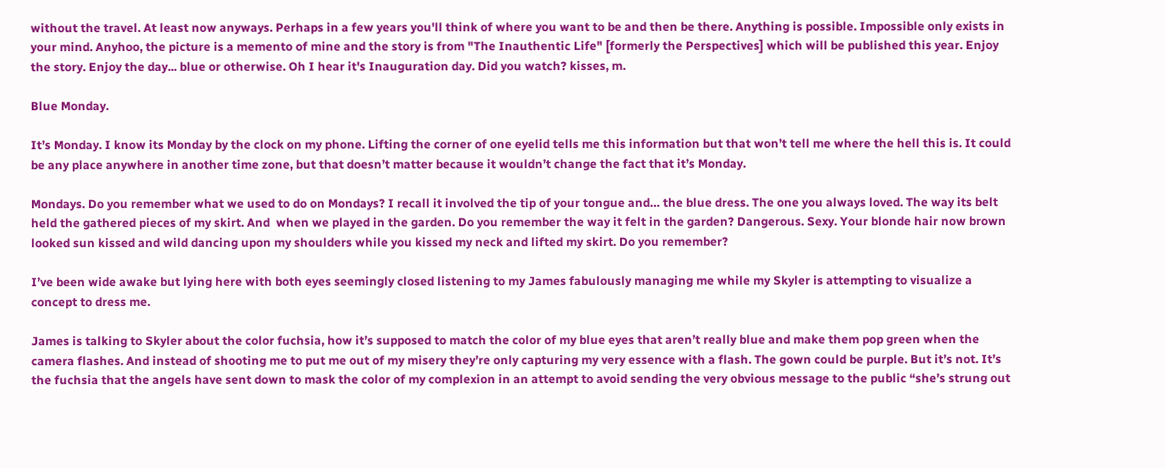without the travel. At least now anyways. Perhaps in a few years you'll think of where you want to be and then be there. Anything is possible. Impossible only exists in your mind. Anyhoo, the picture is a memento of mine and the story is from "The Inauthentic Life" [formerly the Perspectives] which will be published this year. Enjoy the story. Enjoy the day... blue or otherwise. Oh I hear it's Inauguration day. Did you watch? kisses, m.

Blue Monday.

It’s Monday. I know its Monday by the clock on my phone. Lifting the corner of one eyelid tells me this information but that won’t tell me where the hell this is. It could be any place anywhere in another time zone, but that doesn’t matter because it wouldn’t change the fact that it’s Monday.

Mondays. Do you remember what we used to do on Mondays? I recall it involved the tip of your tongue and… the blue dress. The one you always loved. The way its belt held the gathered pieces of my skirt. And  when we played in the garden. Do you remember the way it felt in the garden? Dangerous. Sexy. Your blonde hair now brown looked sun kissed and wild dancing upon my shoulders while you kissed my neck and lifted my skirt. Do you remember?

I’ve been wide awake but lying here with both eyes seemingly closed listening to my James fabulously managing me while my Skyler is attempting to visualize a concept to dress me.

James is talking to Skyler about the color fuchsia, how it’s supposed to match the color of my blue eyes that aren’t really blue and make them pop green when the camera flashes. And instead of shooting me to put me out of my misery they’re only capturing my very essence with a flash. The gown could be purple. But it’s not. It’s the fuchsia that the angels have sent down to mask the color of my complexion in an attempt to avoid sending the very obvious message to the public “she’s strung out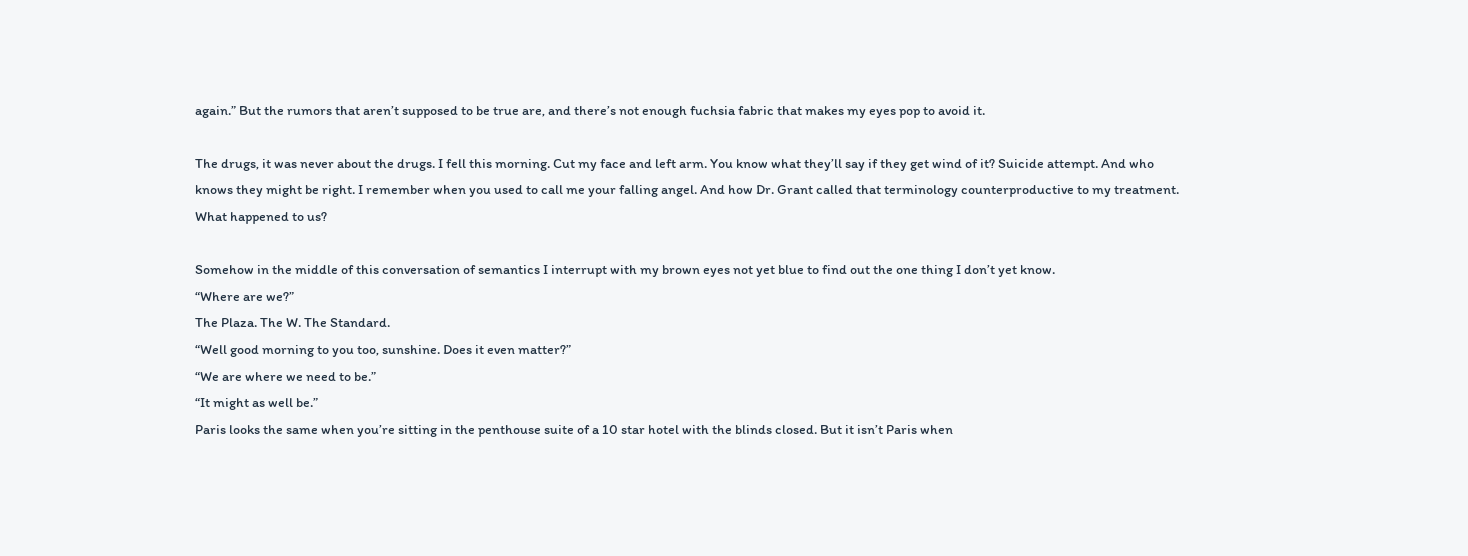again.” But the rumors that aren’t supposed to be true are, and there’s not enough fuchsia fabric that makes my eyes pop to avoid it.

The drugs, it was never about the drugs. I fell this morning. Cut my face and left arm. You know what they’ll say if they get wind of it? Suicide attempt. And who knows they might be right. I remember when you used to call me your falling angel. And how Dr. Grant called that terminology counterproductive to my treatment. What happened to us?

Somehow in the middle of this conversation of semantics I interrupt with my brown eyes not yet blue to find out the one thing I don’t yet know.
“Where are we?”
The Plaza. The W. The Standard.
“Well good morning to you too, sunshine. Does it even matter?”
“We are where we need to be.”
“It might as well be.”
Paris looks the same when you’re sitting in the penthouse suite of a 10 star hotel with the blinds closed. But it isn’t Paris when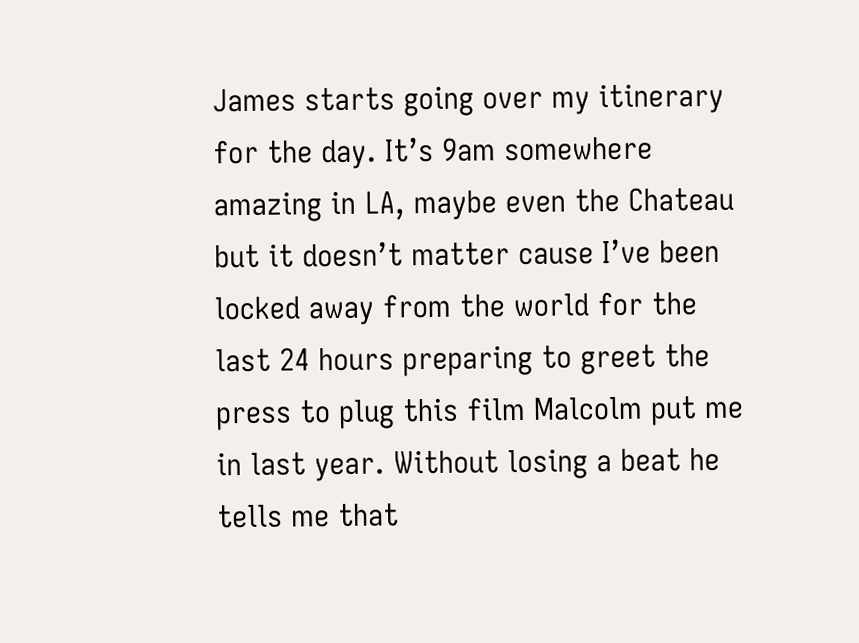James starts going over my itinerary for the day. It’s 9am somewhere amazing in LA, maybe even the Chateau but it doesn’t matter cause I’ve been locked away from the world for the last 24 hours preparing to greet the press to plug this film Malcolm put me in last year. Without losing a beat he tells me that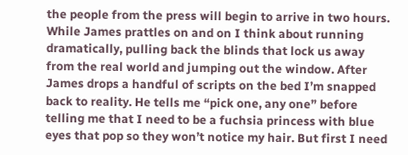the people from the press will begin to arrive in two hours. While James prattles on and on I think about running dramatically, pulling back the blinds that lock us away from the real world and jumping out the window. After James drops a handful of scripts on the bed I’m snapped back to reality. He tells me “pick one, any one” before telling me that I need to be a fuchsia princess with blue eyes that pop so they won’t notice my hair. But first I need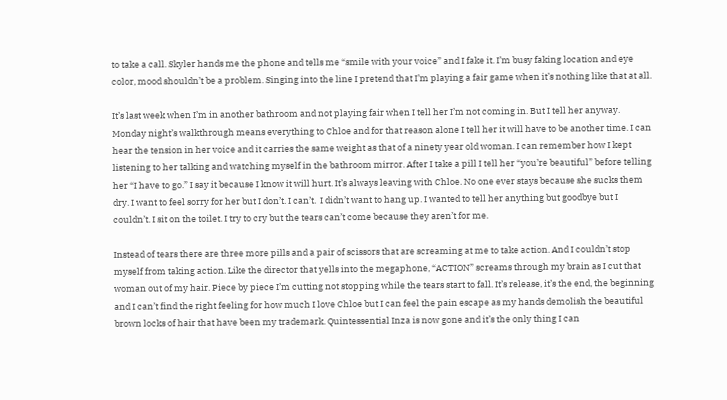to take a call. Skyler hands me the phone and tells me “smile with your voice” and I fake it. I’m busy faking location and eye color, mood shouldn’t be a problem. Singing into the line I pretend that I’m playing a fair game when it’s nothing like that at all.

It’s last week when I’m in another bathroom and not playing fair when I tell her I’m not coming in. But I tell her anyway. Monday night’s walkthrough means everything to Chloe and for that reason alone I tell her it will have to be another time. I can hear the tension in her voice and it carries the same weight as that of a ninety year old woman. I can remember how I kept listening to her talking and watching myself in the bathroom mirror. After I take a pill I tell her “you’re beautiful” before telling her “I have to go.” I say it because I know it will hurt. It’s always leaving with Chloe. No one ever stays because she sucks them dry. I want to feel sorry for her but I don’t. I can’t.  I didn’t want to hang up. I wanted to tell her anything but goodbye but I couldn’t. I sit on the toilet. I try to cry but the tears can’t come because they aren’t for me.

Instead of tears there are three more pills and a pair of scissors that are screaming at me to take action. And I couldn’t stop myself from taking action. Like the director that yells into the megaphone, “ACTION” screams through my brain as I cut that woman out of my hair. Piece by piece I’m cutting not stopping while the tears start to fall. It’s release, it’s the end, the beginning and I can’t find the right feeling for how much I love Chloe but I can feel the pain escape as my hands demolish the beautiful brown locks of hair that have been my trademark. Quintessential Inza is now gone and it’s the only thing I can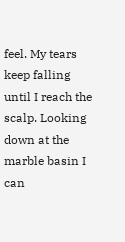feel. My tears keep falling until I reach the scalp. Looking down at the marble basin I can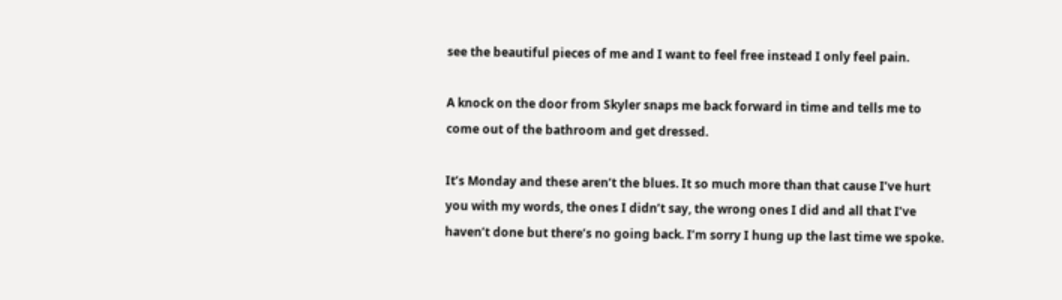see the beautiful pieces of me and I want to feel free instead I only feel pain.

A knock on the door from Skyler snaps me back forward in time and tells me to come out of the bathroom and get dressed.

It’s Monday and these aren’t the blues. It so much more than that cause I’ve hurt you with my words, the ones I didn’t say, the wrong ones I did and all that I’ve haven’t done but there’s no going back. I’m sorry I hung up the last time we spoke.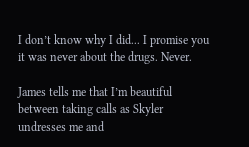I don’t know why I did... I promise you it was never about the drugs. Never.

James tells me that I’m beautiful between taking calls as Skyler undresses me and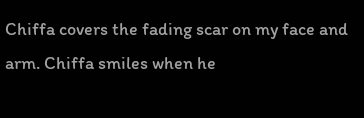Chiffa covers the fading scar on my face and arm. Chiffa smiles when he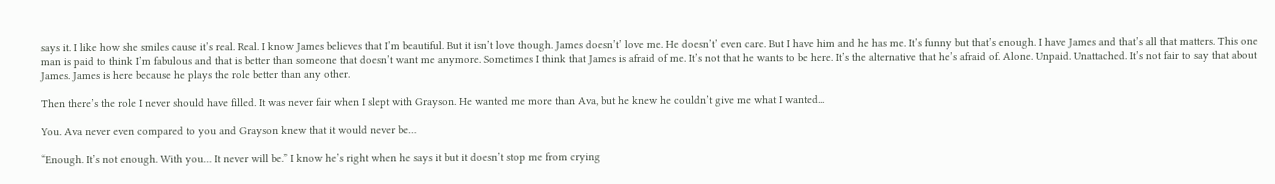says it. I like how she smiles cause it’s real. Real. I know James believes that I’m beautiful. But it isn’t love though. James doesn’t’ love me. He doesn’t’ even care. But I have him and he has me. It’s funny but that’s enough. I have James and that’s all that matters. This one man is paid to think I’m fabulous and that is better than someone that doesn’t want me anymore. Sometimes I think that James is afraid of me. It’s not that he wants to be here. It’s the alternative that he’s afraid of. Alone. Unpaid. Unattached. It’s not fair to say that about James. James is here because he plays the role better than any other.

Then there’s the role I never should have filled. It was never fair when I slept with Grayson. He wanted me more than Ava, but he knew he couldn’t give me what I wanted...

You. Ava never even compared to you and Grayson knew that it would never be…

“Enough. It’s not enough. With you… It never will be.” I know he’s right when he says it but it doesn’t stop me from crying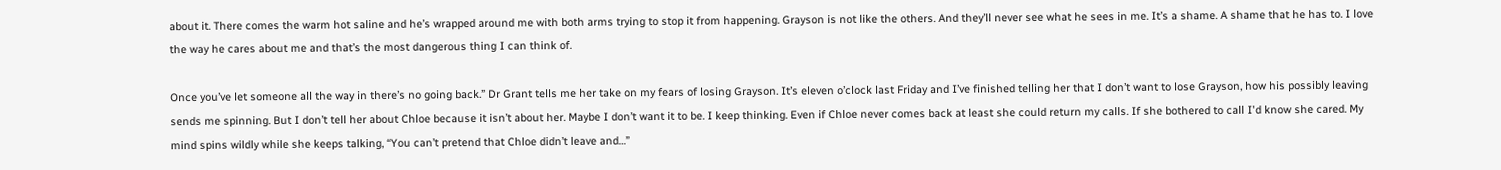about it. There comes the warm hot saline and he’s wrapped around me with both arms trying to stop it from happening. Grayson is not like the others. And they’ll never see what he sees in me. It’s a shame. A shame that he has to. I love the way he cares about me and that’s the most dangerous thing I can think of.

Once you’ve let someone all the way in there’s no going back.” Dr Grant tells me her take on my fears of losing Grayson. It’s eleven o’clock last Friday and I’ve finished telling her that I don’t want to lose Grayson, how his possibly leaving sends me spinning. But I don’t tell her about Chloe because it isn’t about her. Maybe I don’t want it to be. I keep thinking. Even if Chloe never comes back at least she could return my calls. If she bothered to call I'd know she cared. My mind spins wildly while she keeps talking, “You can’t pretend that Chloe didn’t leave and…”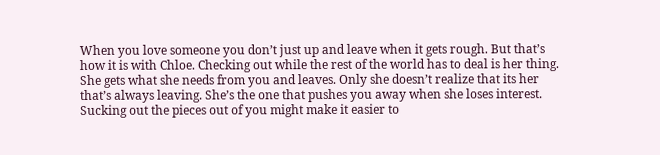When you love someone you don’t just up and leave when it gets rough. But that’s how it is with Chloe. Checking out while the rest of the world has to deal is her thing. She gets what she needs from you and leaves. Only she doesn’t realize that its her that’s always leaving. She’s the one that pushes you away when she loses interest. Sucking out the pieces out of you might make it easier to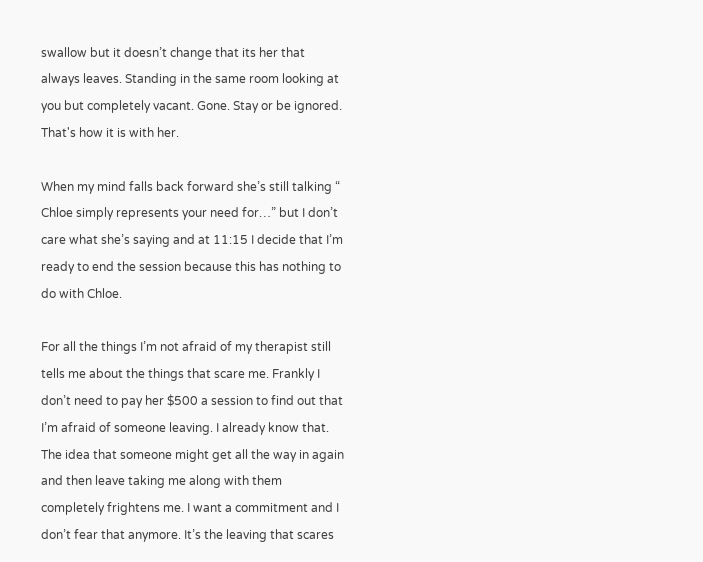swallow but it doesn’t change that its her that always leaves. Standing in the same room looking at you but completely vacant. Gone. Stay or be ignored. That's how it is with her.

When my mind falls back forward she’s still talking “ Chloe simply represents your need for…” but I don’t care what she’s saying and at 11:15 I decide that I’m ready to end the session because this has nothing to do with Chloe.

For all the things I’m not afraid of my therapist still tells me about the things that scare me. Frankly I don’t need to pay her $500 a session to find out that I’m afraid of someone leaving. I already know that. The idea that someone might get all the way in again and then leave taking me along with them completely frightens me. I want a commitment and I don’t fear that anymore. It’s the leaving that scares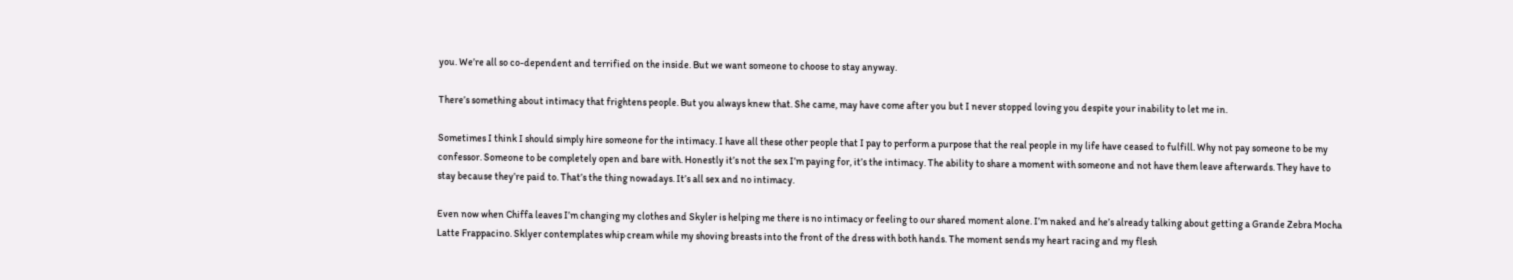you. We’re all so co-dependent and terrified on the inside. But we want someone to choose to stay anyway.

There’s something about intimacy that frightens people. But you always knew that. She came, may have come after you but I never stopped loving you despite your inability to let me in.

Sometimes I think I should simply hire someone for the intimacy. I have all these other people that I pay to perform a purpose that the real people in my life have ceased to fulfill. Why not pay someone to be my confessor. Someone to be completely open and bare with. Honestly it’s not the sex I’m paying for, it’s the intimacy. The ability to share a moment with someone and not have them leave afterwards. They have to stay because they’re paid to. That’s the thing nowadays. It’s all sex and no intimacy.

Even now when Chiffa leaves I’m changing my clothes and Skyler is helping me there is no intimacy or feeling to our shared moment alone. I’m naked and he’s already talking about getting a Grande Zebra Mocha Latte Frappacino. Sklyer contemplates whip cream while my shoving breasts into the front of the dress with both hands. The moment sends my heart racing and my flesh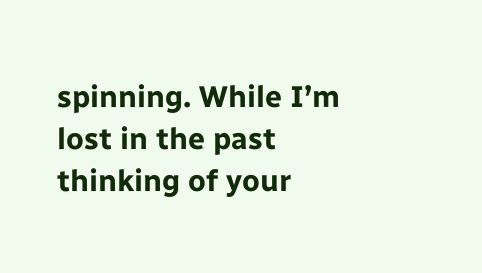spinning. While I’m lost in the past thinking of your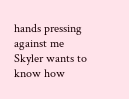hands pressing against me Skyler wants to know how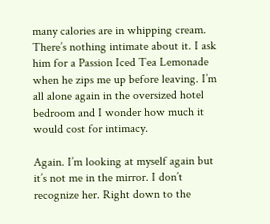many calories are in whipping cream. There’s nothing intimate about it. I ask him for a Passion Iced Tea Lemonade when he zips me up before leaving. I’m all alone again in the oversized hotel bedroom and I wonder how much it would cost for intimacy.

Again. I’m looking at myself again but it’s not me in the mirror. I don’t recognize her. Right down to the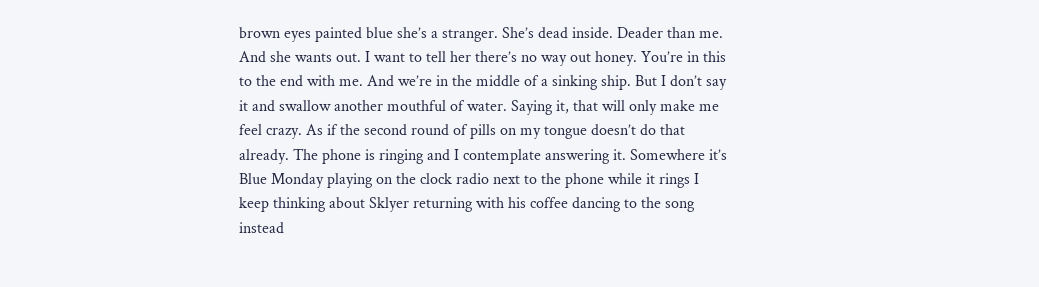brown eyes painted blue she’s a stranger. She’s dead inside. Deader than me. And she wants out. I want to tell her there’s no way out honey. You’re in this to the end with me. And we’re in the middle of a sinking ship. But I don’t say it and swallow another mouthful of water. Saying it, that will only make me feel crazy. As if the second round of pills on my tongue doesn’t do that already. The phone is ringing and I contemplate answering it. Somewhere it’s Blue Monday playing on the clock radio next to the phone while it rings I keep thinking about Sklyer returning with his coffee dancing to the song instead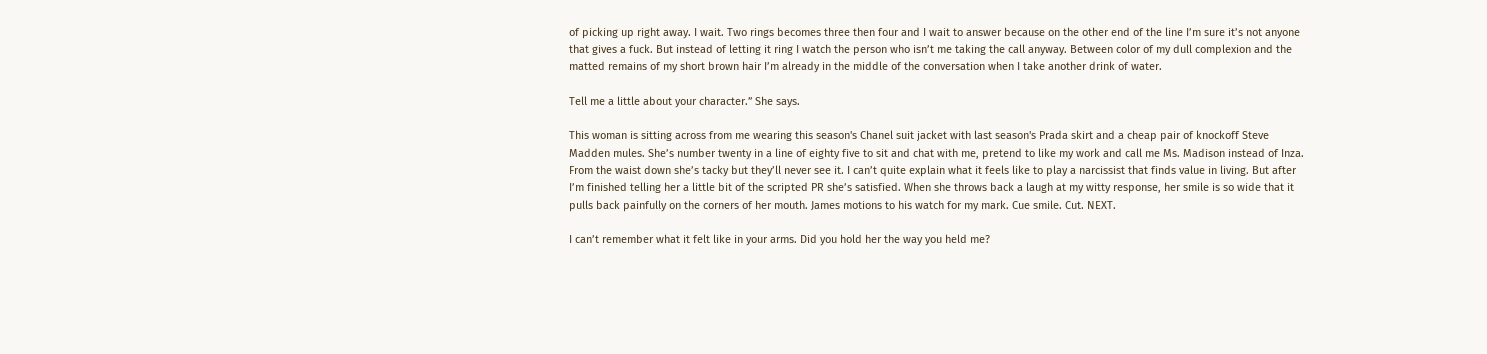of picking up right away. I wait. Two rings becomes three then four and I wait to answer because on the other end of the line I’m sure it’s not anyone that gives a fuck. But instead of letting it ring I watch the person who isn’t me taking the call anyway. Between color of my dull complexion and the matted remains of my short brown hair I’m already in the middle of the conversation when I take another drink of water.

Tell me a little about your character.” She says.

This woman is sitting across from me wearing this season's Chanel suit jacket with last season's Prada skirt and a cheap pair of knockoff Steve Madden mules. She’s number twenty in a line of eighty five to sit and chat with me, pretend to like my work and call me Ms. Madison instead of Inza. From the waist down she’s tacky but they’ll never see it. I can’t quite explain what it feels like to play a narcissist that finds value in living. But after I’m finished telling her a little bit of the scripted PR she’s satisfied. When she throws back a laugh at my witty response, her smile is so wide that it pulls back painfully on the corners of her mouth. James motions to his watch for my mark. Cue smile. Cut. NEXT.

I can’t remember what it felt like in your arms. Did you hold her the way you held me?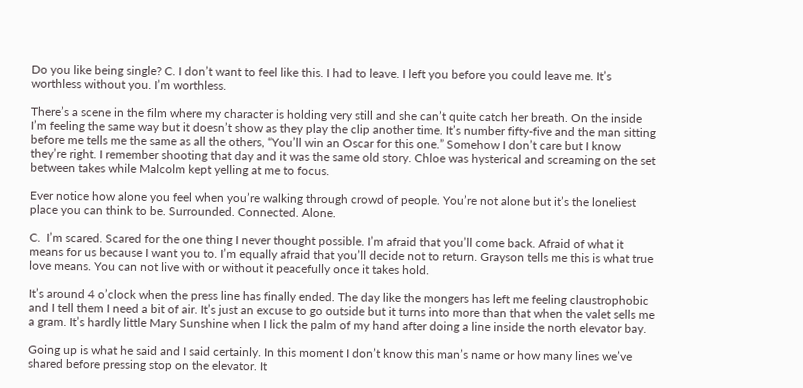Do you like being single? C. I don’t want to feel like this. I had to leave. I left you before you could leave me. It’s worthless without you. I’m worthless.

There’s a scene in the film where my character is holding very still and she can’t quite catch her breath. On the inside I’m feeling the same way but it doesn’t show as they play the clip another time. It’s number fifty-five and the man sitting before me tells me the same as all the others, “You’ll win an Oscar for this one.” Somehow I don’t care but I know they’re right. I remember shooting that day and it was the same old story. Chloe was hysterical and screaming on the set between takes while Malcolm kept yelling at me to focus.

Ever notice how alone you feel when you’re walking through crowd of people. You’re not alone but it’s the loneliest place you can think to be. Surrounded. Connected. Alone.

C.  I’m scared. Scared for the one thing I never thought possible. I’m afraid that you’ll come back. Afraid of what it means for us because I want you to. I’m equally afraid that you’ll decide not to return. Grayson tells me this is what true love means. You can not live with or without it peacefully once it takes hold.

It’s around 4 o’clock when the press line has finally ended. The day like the mongers has left me feeling claustrophobic and I tell them I need a bit of air. It’s just an excuse to go outside but it turns into more than that when the valet sells me a gram. It’s hardly little Mary Sunshine when I lick the palm of my hand after doing a line inside the north elevator bay.

Going up is what he said and I said certainly. In this moment I don’t know this man’s name or how many lines we’ve shared before pressing stop on the elevator. It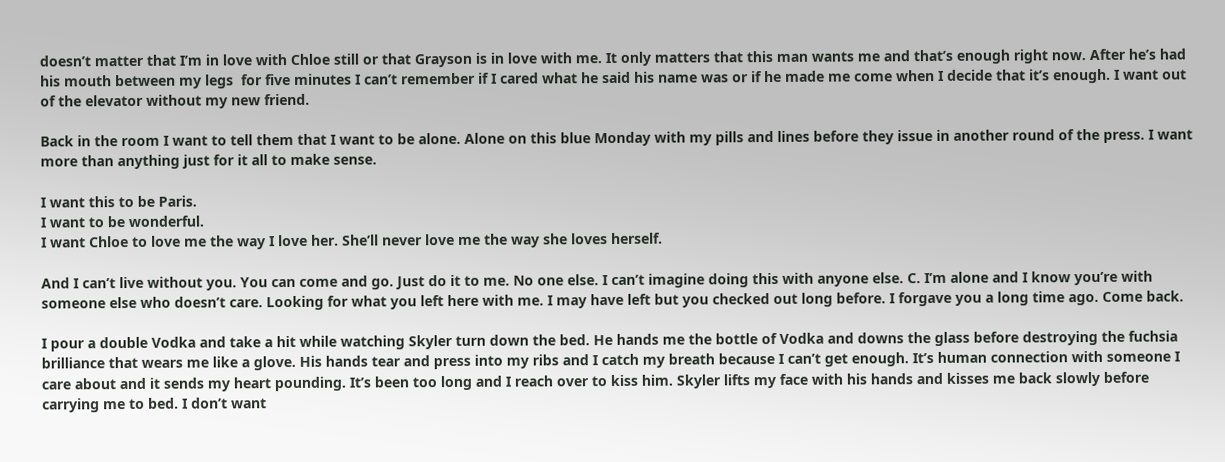doesn’t matter that I’m in love with Chloe still or that Grayson is in love with me. It only matters that this man wants me and that’s enough right now. After he’s had his mouth between my legs  for five minutes I can’t remember if I cared what he said his name was or if he made me come when I decide that it’s enough. I want out of the elevator without my new friend.

Back in the room I want to tell them that I want to be alone. Alone on this blue Monday with my pills and lines before they issue in another round of the press. I want more than anything just for it all to make sense.

I want this to be Paris.
I want to be wonderful.
I want Chloe to love me the way I love her. She’ll never love me the way she loves herself.

And I can’t live without you. You can come and go. Just do it to me. No one else. I can’t imagine doing this with anyone else. C. I’m alone and I know you’re with someone else who doesn’t care. Looking for what you left here with me. I may have left but you checked out long before. I forgave you a long time ago. Come back.

I pour a double Vodka and take a hit while watching Skyler turn down the bed. He hands me the bottle of Vodka and downs the glass before destroying the fuchsia brilliance that wears me like a glove. His hands tear and press into my ribs and I catch my breath because I can’t get enough. It’s human connection with someone I care about and it sends my heart pounding. It’s been too long and I reach over to kiss him. Skyler lifts my face with his hands and kisses me back slowly before carrying me to bed. I don’t want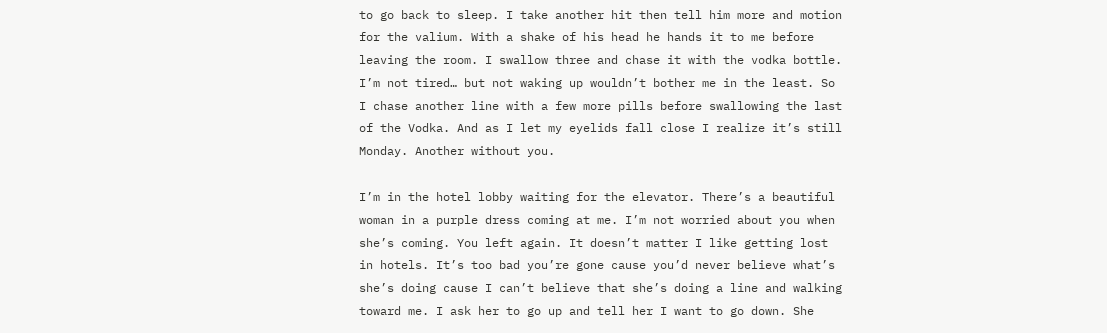to go back to sleep. I take another hit then tell him more and motion for the valium. With a shake of his head he hands it to me before leaving the room. I swallow three and chase it with the vodka bottle. I’m not tired… but not waking up wouldn’t bother me in the least. So I chase another line with a few more pills before swallowing the last of the Vodka. And as I let my eyelids fall close I realize it’s still Monday. Another without you.

I’m in the hotel lobby waiting for the elevator. There’s a beautiful woman in a purple dress coming at me. I’m not worried about you when she’s coming. You left again. It doesn’t matter I like getting lost in hotels. It’s too bad you’re gone cause you’d never believe what’s she’s doing cause I can’t believe that she’s doing a line and walking toward me. I ask her to go up and tell her I want to go down. She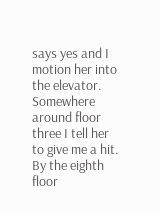says yes and I motion her into the elevator. Somewhere around floor three I tell her to give me a hit. By the eighth floor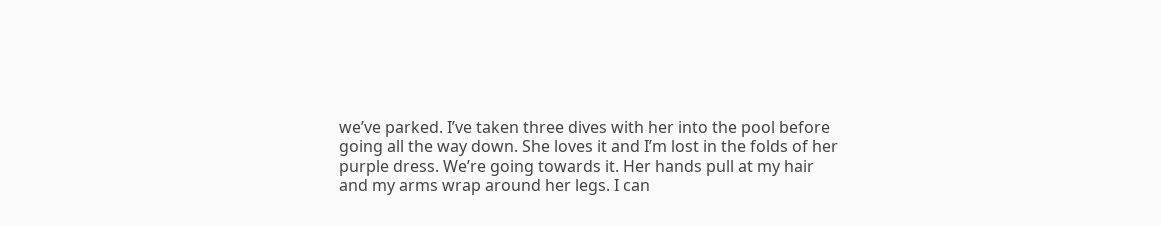we’ve parked. I’ve taken three dives with her into the pool before going all the way down. She loves it and I’m lost in the folds of her purple dress. We’re going towards it. Her hands pull at my hair and my arms wrap around her legs. I can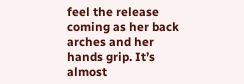feel the release coming as her back arches and her hands grip. It’s almost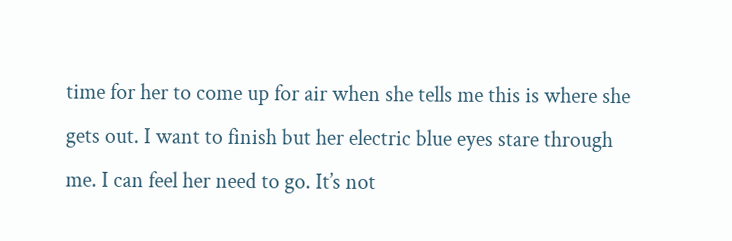time for her to come up for air when she tells me this is where she gets out. I want to finish but her electric blue eyes stare through me. I can feel her need to go. It’s not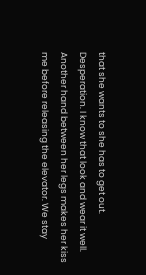that she wants to she has to get out. Desperation. I know that look and wear it well. Another hand between her legs makes her kiss me before releasing the elevator. We stay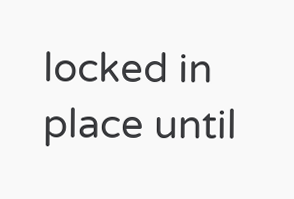locked in place until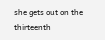she gets out on the thirteenth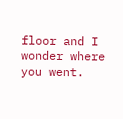floor and I wonder where you went.